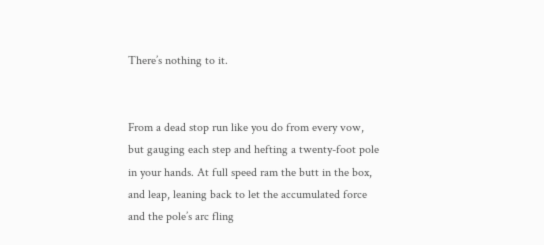There’s nothing to it.


From a dead stop run like you do from every vow,
but gauging each step and hefting a twenty-foot pole
in your hands. At full speed ram the butt in the box,
and leap, leaning back to let the accumulated force
and the pole’s arc fling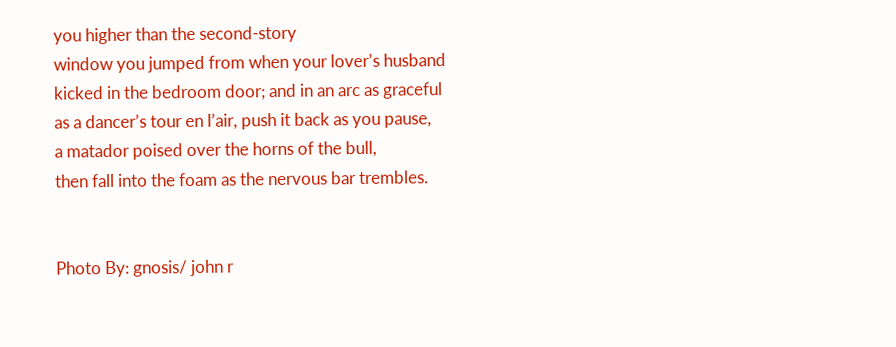you higher than the second-story
window you jumped from when your lover’s husband
kicked in the bedroom door; and in an arc as graceful
as a dancer’s tour en l’air, push it back as you pause,
a matador poised over the horns of the bull,
then fall into the foam as the nervous bar trembles.


Photo By: gnosis/ john r